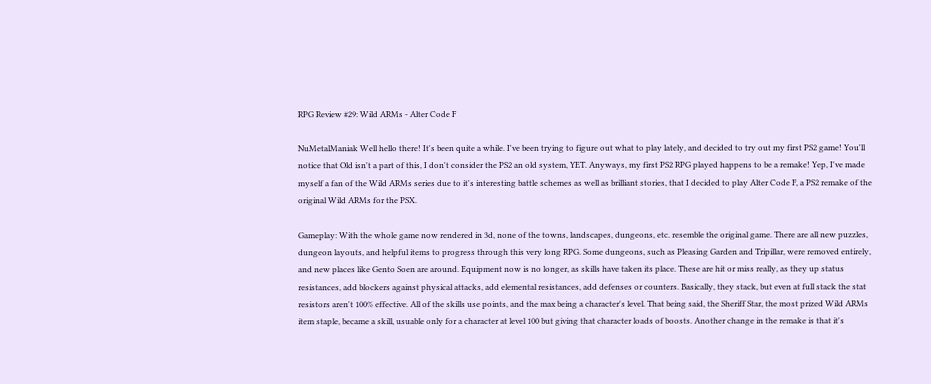RPG Review #29: Wild ARMs - Alter Code F

NuMetalManiak Well hello there! It's been quite a while. I've been trying to figure out what to play lately, and decided to try out my first PS2 game! You'll notice that Old isn't a part of this, I don't consider the PS2 an old system, YET. Anyways, my first PS2 RPG played happens to be a remake! Yep, I've made myself a fan of the Wild ARMs series due to it's interesting battle schemes as well as brilliant stories, that I decided to play Alter Code F, a PS2 remake of the original Wild ARMs for the PSX.

Gameplay: With the whole game now rendered in 3d, none of the towns, landscapes, dungeons, etc. resemble the original game. There are all new puzzles, dungeon layouts, and helpful items to progress through this very long RPG. Some dungeons, such as Pleasing Garden and Tripillar, were removed entirely, and new places like Gento Soen are around. Equipment now is no longer, as skills have taken its place. These are hit or miss really, as they up status resistances, add blockers against physical attacks, add elemental resistances, add defenses or counters. Basically, they stack, but even at full stack the stat resistors aren't 100% effective. All of the skills use points, and the max being a character's level. That being said, the Sheriff Star, the most prized Wild ARMs item staple, became a skill, usuable only for a character at level 100 but giving that character loads of boosts. Another change in the remake is that it's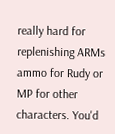really hard for replenishing ARMs ammo for Rudy or MP for other characters. You'd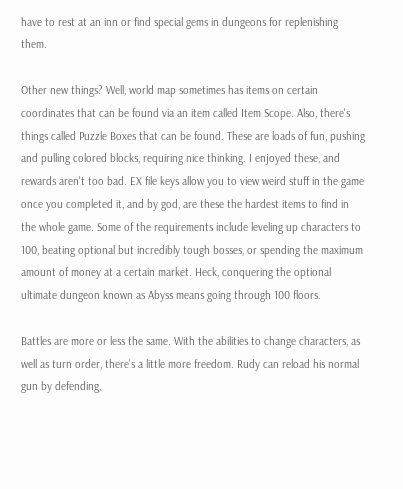have to rest at an inn or find special gems in dungeons for replenishing them.

Other new things? Well, world map sometimes has items on certain coordinates that can be found via an item called Item Scope. Also, there's things called Puzzle Boxes that can be found. These are loads of fun, pushing and pulling colored blocks, requiring nice thinking. I enjoyed these, and rewards aren't too bad. EX file keys allow you to view weird stuff in the game once you completed it, and by god, are these the hardest items to find in the whole game. Some of the requirements include leveling up characters to 100, beating optional but incredibly tough bosses, or spending the maximum amount of money at a certain market. Heck, conquering the optional ultimate dungeon known as Abyss means going through 100 floors.

Battles are more or less the same. With the abilities to change characters, as well as turn order, there's a little more freedom. Rudy can reload his normal gun by defending,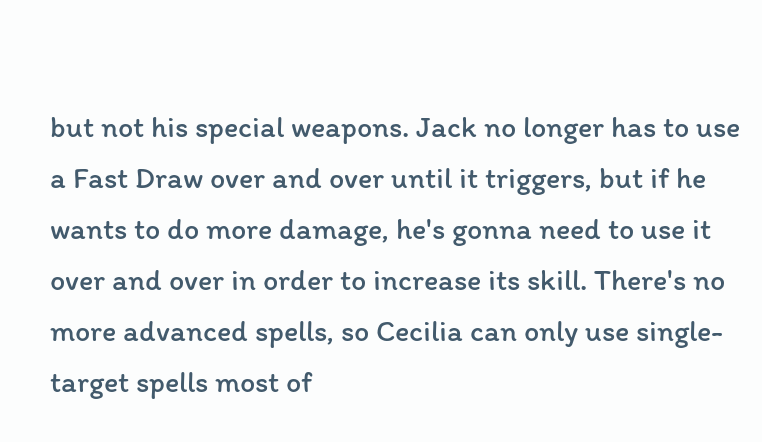but not his special weapons. Jack no longer has to use a Fast Draw over and over until it triggers, but if he wants to do more damage, he's gonna need to use it over and over in order to increase its skill. There's no more advanced spells, so Cecilia can only use single-target spells most of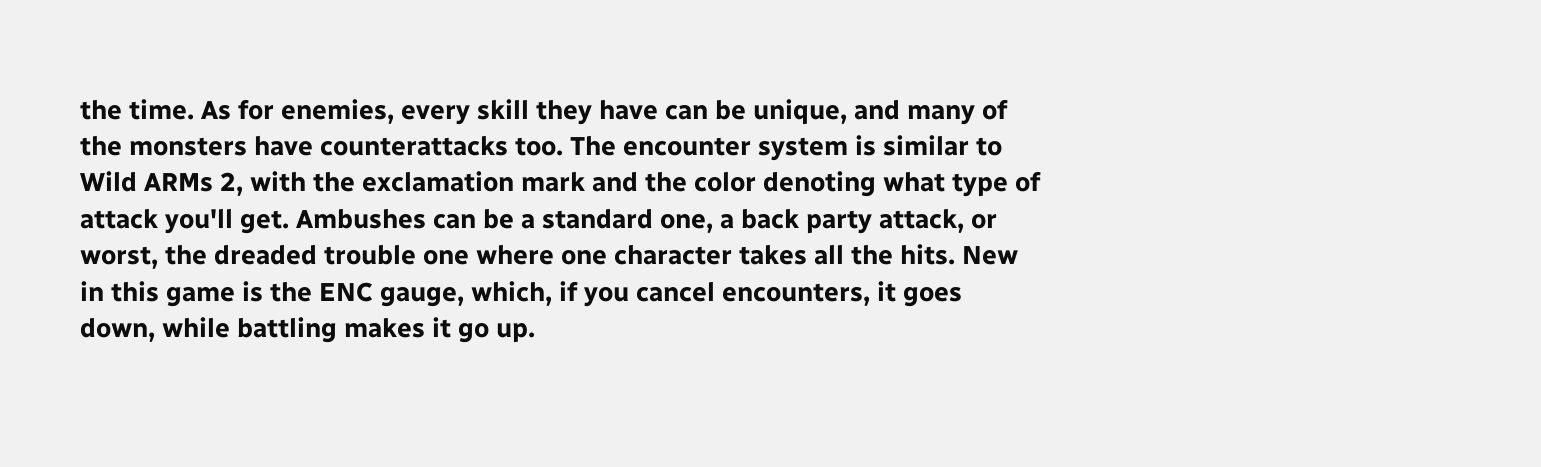the time. As for enemies, every skill they have can be unique, and many of the monsters have counterattacks too. The encounter system is similar to Wild ARMs 2, with the exclamation mark and the color denoting what type of attack you'll get. Ambushes can be a standard one, a back party attack, or worst, the dreaded trouble one where one character takes all the hits. New in this game is the ENC gauge, which, if you cancel encounters, it goes down, while battling makes it go up.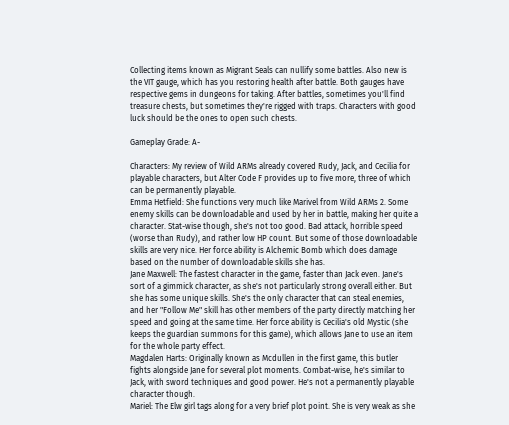Collecting items known as Migrant Seals can nullify some battles. Also new is the VIT gauge, which has you restoring health after battle. Both gauges have respective gems in dungeons for taking. After battles, sometimes you'll find treasure chests, but sometimes they're rigged with traps. Characters with good luck should be the ones to open such chests.

Gameplay Grade: A-

Characters: My review of Wild ARMs already covered Rudy, Jack, and Cecilia for playable characters, but Alter Code F provides up to five more, three of which can be permanently playable.
Emma Hetfield: She functions very much like Marivel from Wild ARMs 2. Some enemy skills can be downloadable and used by her in battle, making her quite a character. Stat-wise though, she's not too good. Bad attack, horrible speed (worse than Rudy), and rather low HP count. But some of those downloadable skills are very nice. Her force ability is Alchemic Bomb which does damage based on the number of downloadable skills she has.
Jane Maxwell: The fastest character in the game, faster than Jack even. Jane's sort of a gimmick character, as she's not particularly strong overall either. But she has some unique skills. She's the only character that can steal enemies, and her "Follow Me" skill has other members of the party directly matching her speed and going at the same time. Her force ability is Cecilia's old Mystic (she keeps the guardian summons for this game), which allows Jane to use an item for the whole party effect.
Magdalen Harts: Originally known as Mcdullen in the first game, this butler fights alongside Jane for several plot moments. Combat-wise, he's similar to Jack, with sword techniques and good power. He's not a permanently playable character though.
Mariel: The Elw girl tags along for a very brief plot point. She is very weak as she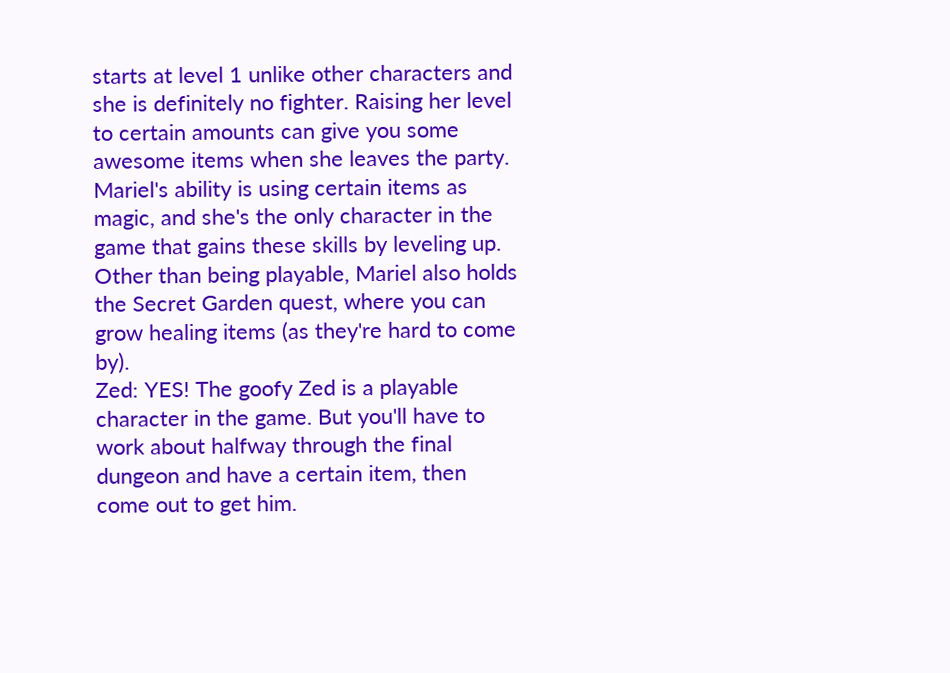starts at level 1 unlike other characters and she is definitely no fighter. Raising her level to certain amounts can give you some awesome items when she leaves the party. Mariel's ability is using certain items as magic, and she's the only character in the game that gains these skills by leveling up. Other than being playable, Mariel also holds the Secret Garden quest, where you can grow healing items (as they're hard to come by).
Zed: YES! The goofy Zed is a playable character in the game. But you'll have to work about halfway through the final dungeon and have a certain item, then come out to get him.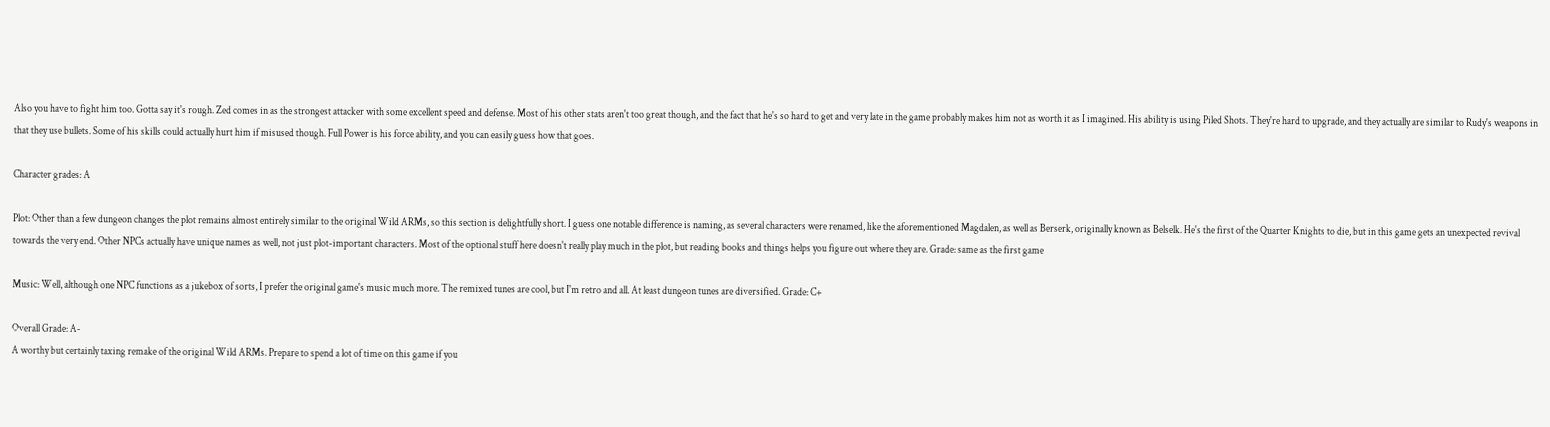Also you have to fight him too. Gotta say it's rough. Zed comes in as the strongest attacker with some excellent speed and defense. Most of his other stats aren't too great though, and the fact that he's so hard to get and very late in the game probably makes him not as worth it as I imagined. His ability is using Piled Shots. They're hard to upgrade, and they actually are similar to Rudy's weapons in that they use bullets. Some of his skills could actually hurt him if misused though. Full Power is his force ability, and you can easily guess how that goes.

Character grades: A

Plot: Other than a few dungeon changes the plot remains almost entirely similar to the original Wild ARMs, so this section is delightfully short. I guess one notable difference is naming, as several characters were renamed, like the aforementioned Magdalen, as well as Berserk, originally known as Belselk. He's the first of the Quarter Knights to die, but in this game gets an unexpected revival towards the very end. Other NPCs actually have unique names as well, not just plot-important characters. Most of the optional stuff here doesn't really play much in the plot, but reading books and things helps you figure out where they are. Grade: same as the first game

Music: Well, although one NPC functions as a jukebox of sorts, I prefer the original game's music much more. The remixed tunes are cool, but I'm retro and all. At least dungeon tunes are diversified. Grade: C+

Overall Grade: A-
A worthy but certainly taxing remake of the original Wild ARMs. Prepare to spend a lot of time on this game if you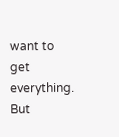want to get everything. But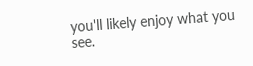you'll likely enjoy what you see.